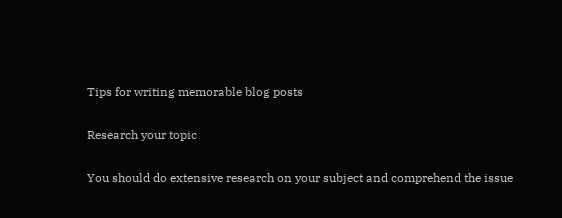Tips for writing memorable blog posts

Research your topic

You should do extensive research on your subject and comprehend the issue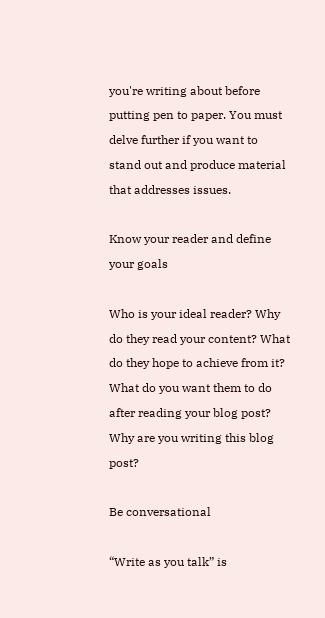you're writing about before putting pen to paper. You must delve further if you want to stand out and produce material that addresses issues.

Know your reader and define your goals

Who is your ideal reader? Why do they read your content? What do they hope to achieve from it? What do you want them to do after reading your blog post? Why are you writing this blog post?

Be conversational

“Write as you talk” is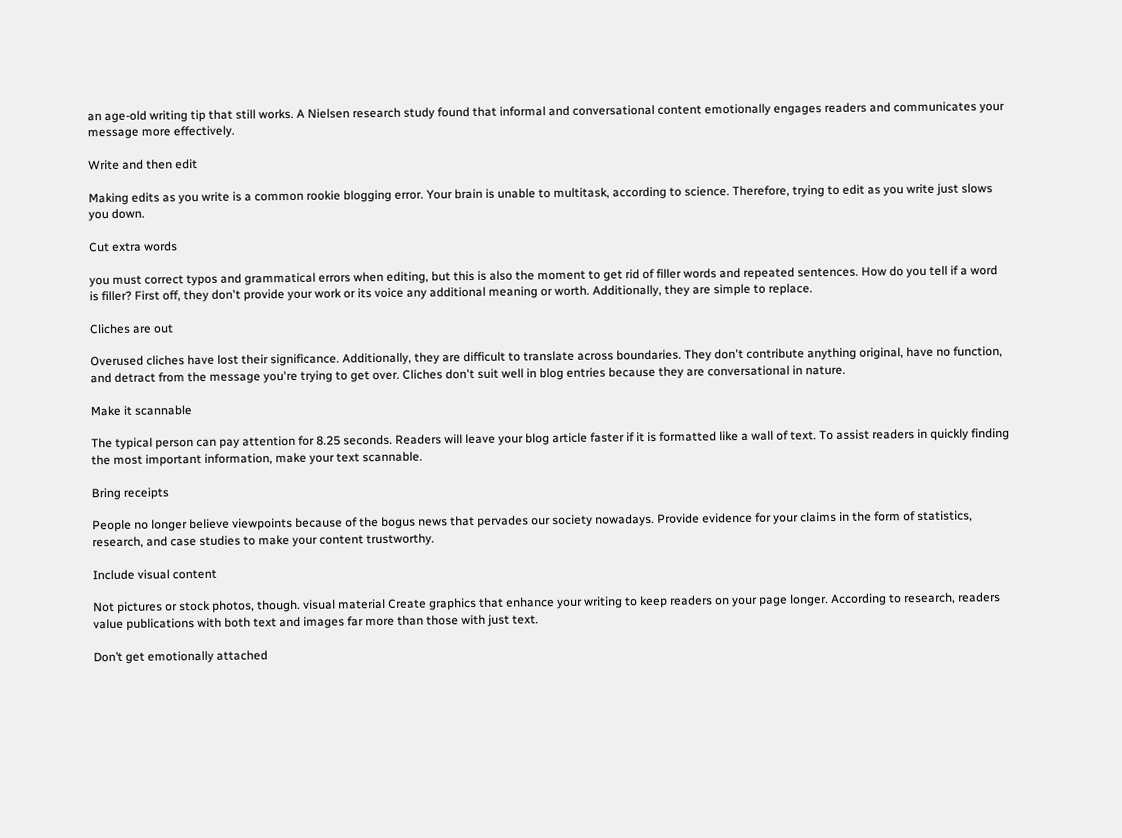an age-old writing tip that still works. A Nielsen research study found that informal and conversational content emotionally engages readers and communicates your message more effectively.

Write and then edit

Making edits as you write is a common rookie blogging error. Your brain is unable to multitask, according to science. Therefore, trying to edit as you write just slows you down.

Cut extra words

you must correct typos and grammatical errors when editing, but this is also the moment to get rid of filler words and repeated sentences. How do you tell if a word is filler? First off, they don't provide your work or its voice any additional meaning or worth. Additionally, they are simple to replace.

Cliches are out

Overused cliches have lost their significance. Additionally, they are difficult to translate across boundaries. They don't contribute anything original, have no function, and detract from the message you're trying to get over. Cliches don't suit well in blog entries because they are conversational in nature.

Make it scannable

The typical person can pay attention for 8.25 seconds. Readers will leave your blog article faster if it is formatted like a wall of text. To assist readers in quickly finding the most important information, make your text scannable.

Bring receipts

People no longer believe viewpoints because of the bogus news that pervades our society nowadays. Provide evidence for your claims in the form of statistics, research, and case studies to make your content trustworthy.

Include visual content

Not pictures or stock photos, though. visual material Create graphics that enhance your writing to keep readers on your page longer. According to research, readers value publications with both text and images far more than those with just text.

Don’t get emotionally attached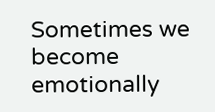Sometimes we become emotionally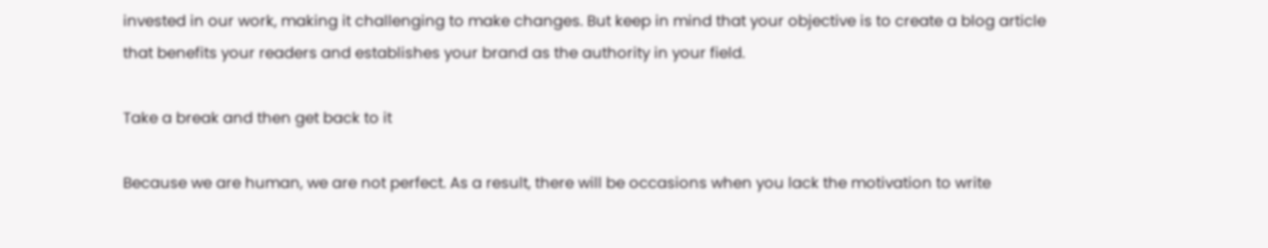invested in our work, making it challenging to make changes. But keep in mind that your objective is to create a blog article that benefits your readers and establishes your brand as the authority in your field.

Take a break and then get back to it

Because we are human, we are not perfect. As a result, there will be occasions when you lack the motivation to write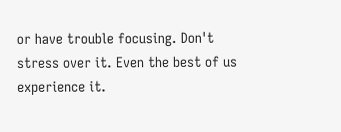or have trouble focusing. Don't stress over it. Even the best of us experience it.